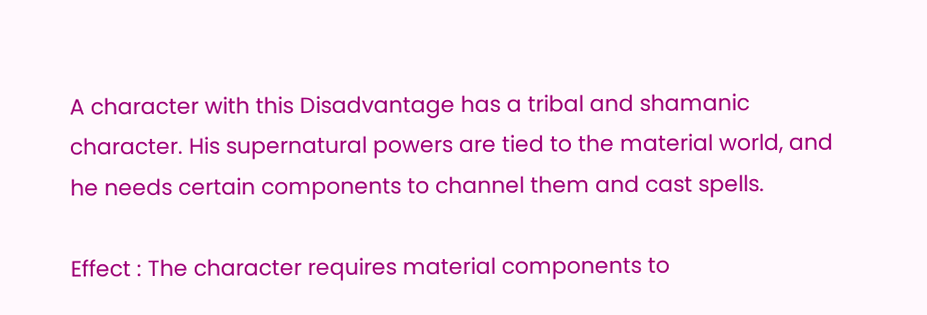A character with this Disadvantage has a tribal and shamanic character. His supernatural powers are tied to the material world, and he needs certain components to channel them and cast spells.

Effect : The character requires material components to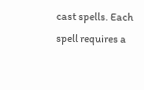cast spells. Each spell requires a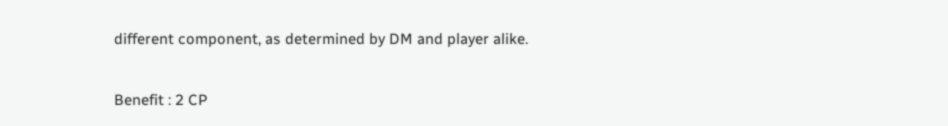different component, as determined by DM and player alike.

Benefit : 2 CP